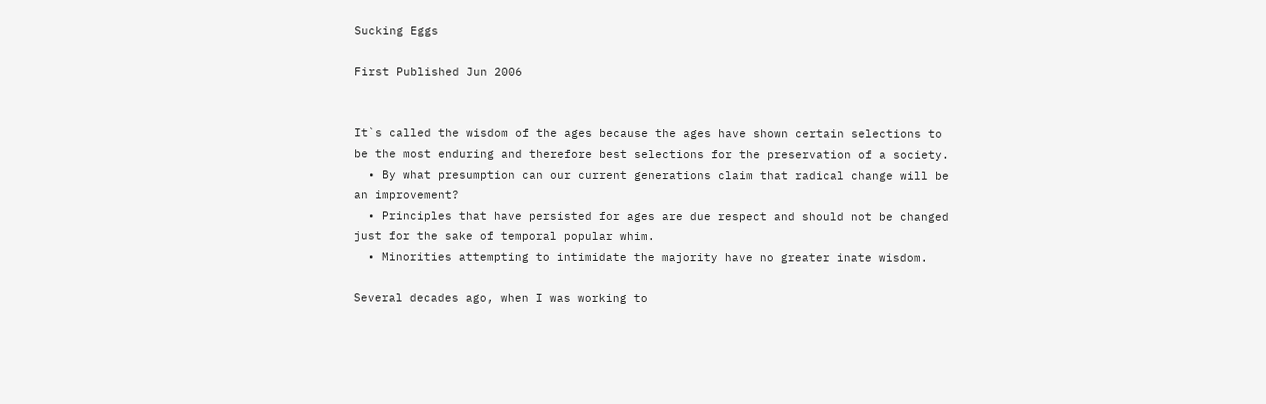Sucking Eggs

First Published Jun 2006


It`s called the wisdom of the ages because the ages have shown certain selections to be the most enduring and therefore best selections for the preservation of a society.
  • By what presumption can our current generations claim that radical change will be an improvement?
  • Principles that have persisted for ages are due respect and should not be changed just for the sake of temporal popular whim.
  • Minorities attempting to intimidate the majority have no greater inate wisdom.

Several decades ago, when I was working to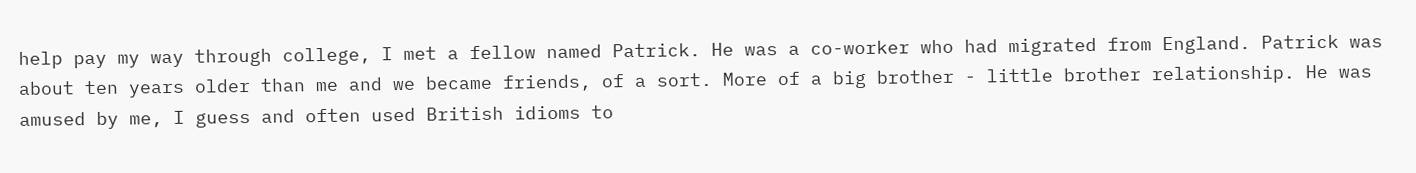help pay my way through college, I met a fellow named Patrick. He was a co-worker who had migrated from England. Patrick was about ten years older than me and we became friends, of a sort. More of a big brother - little brother relationship. He was amused by me, I guess and often used British idioms to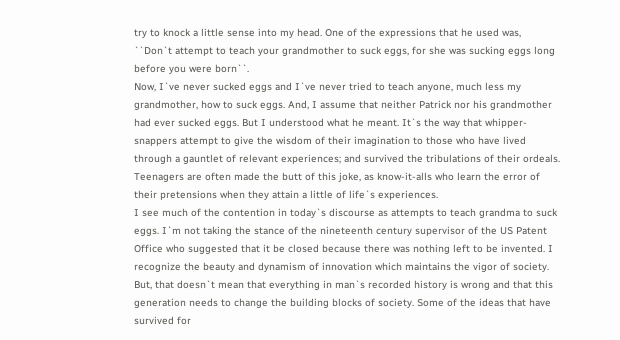try to knock a little sense into my head. One of the expressions that he used was, ``Don`t attempt to teach your grandmother to suck eggs, for she was sucking eggs long before you were born``.
Now, I`ve never sucked eggs and I`ve never tried to teach anyone, much less my grandmother, how to suck eggs. And, I assume that neither Patrick nor his grandmother had ever sucked eggs. But I understood what he meant. It`s the way that whipper-snappers attempt to give the wisdom of their imagination to those who have lived through a gauntlet of relevant experiences; and survived the tribulations of their ordeals. Teenagers are often made the butt of this joke, as know-it-alls who learn the error of their pretensions when they attain a little of life`s experiences.
I see much of the contention in today`s discourse as attempts to teach grandma to suck eggs. I`m not taking the stance of the nineteenth century supervisor of the US Patent Office who suggested that it be closed because there was nothing left to be invented. I recognize the beauty and dynamism of innovation which maintains the vigor of society. But, that doesn`t mean that everything in man`s recorded history is wrong and that this generation needs to change the building blocks of society. Some of the ideas that have survived for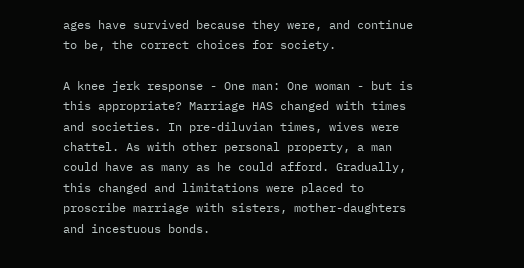ages have survived because they were, and continue to be, the correct choices for society.

A knee jerk response - One man: One woman - but is this appropriate? Marriage HAS changed with times and societies. In pre-diluvian times, wives were chattel. As with other personal property, a man could have as many as he could afford. Gradually, this changed and limitations were placed to proscribe marriage with sisters, mother-daughters and incestuous bonds.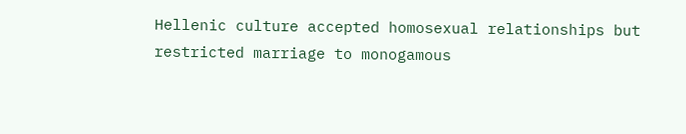Hellenic culture accepted homosexual relationships but restricted marriage to monogamous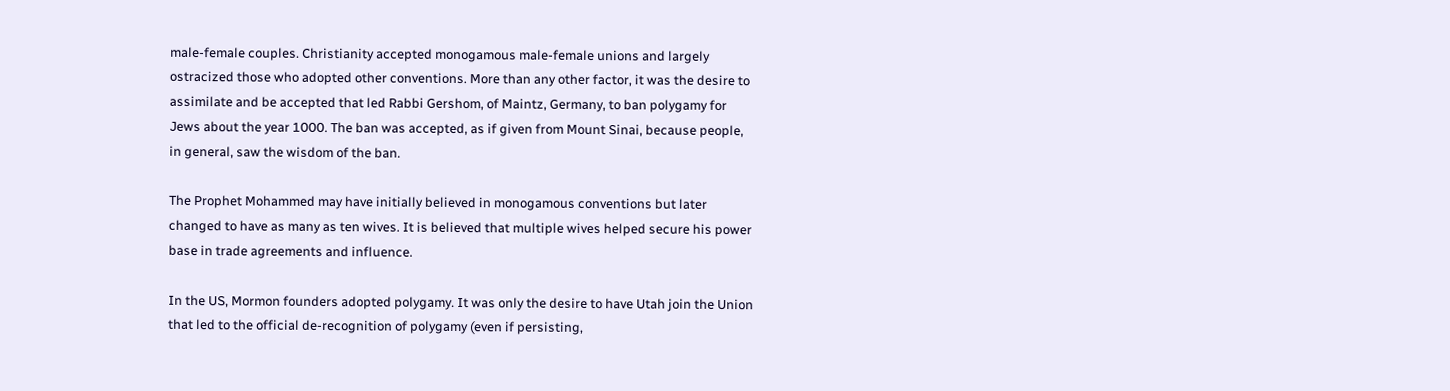male-female couples. Christianity accepted monogamous male-female unions and largely ostracized those who adopted other conventions. More than any other factor, it was the desire to assimilate and be accepted that led Rabbi Gershom, of Maintz, Germany, to ban polygamy for Jews about the year 1000. The ban was accepted, as if given from Mount Sinai, because people, in general, saw the wisdom of the ban.

The Prophet Mohammed may have initially believed in monogamous conventions but later changed to have as many as ten wives. It is believed that multiple wives helped secure his power base in trade agreements and influence.

In the US, Mormon founders adopted polygamy. It was only the desire to have Utah join the Union that led to the official de-recognition of polygamy (even if persisting,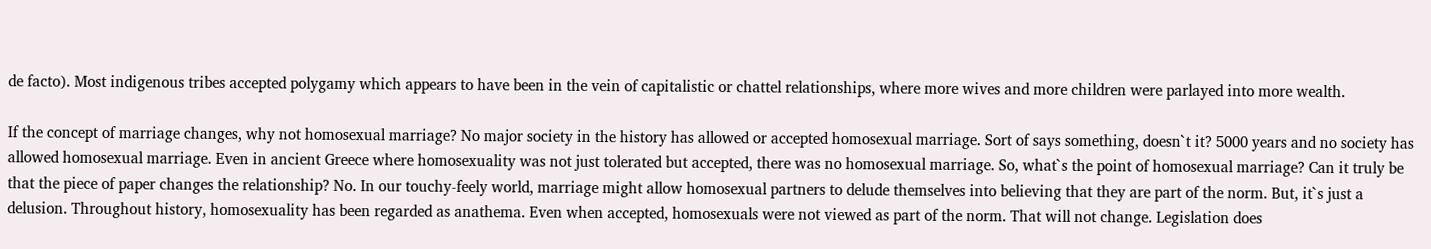de facto). Most indigenous tribes accepted polygamy which appears to have been in the vein of capitalistic or chattel relationships, where more wives and more children were parlayed into more wealth.

If the concept of marriage changes, why not homosexual marriage? No major society in the history has allowed or accepted homosexual marriage. Sort of says something, doesn`t it? 5000 years and no society has allowed homosexual marriage. Even in ancient Greece where homosexuality was not just tolerated but accepted, there was no homosexual marriage. So, what`s the point of homosexual marriage? Can it truly be that the piece of paper changes the relationship? No. In our touchy-feely world, marriage might allow homosexual partners to delude themselves into believing that they are part of the norm. But, it`s just a delusion. Throughout history, homosexuality has been regarded as anathema. Even when accepted, homosexuals were not viewed as part of the norm. That will not change. Legislation does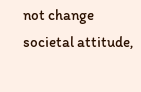not change societal attitude,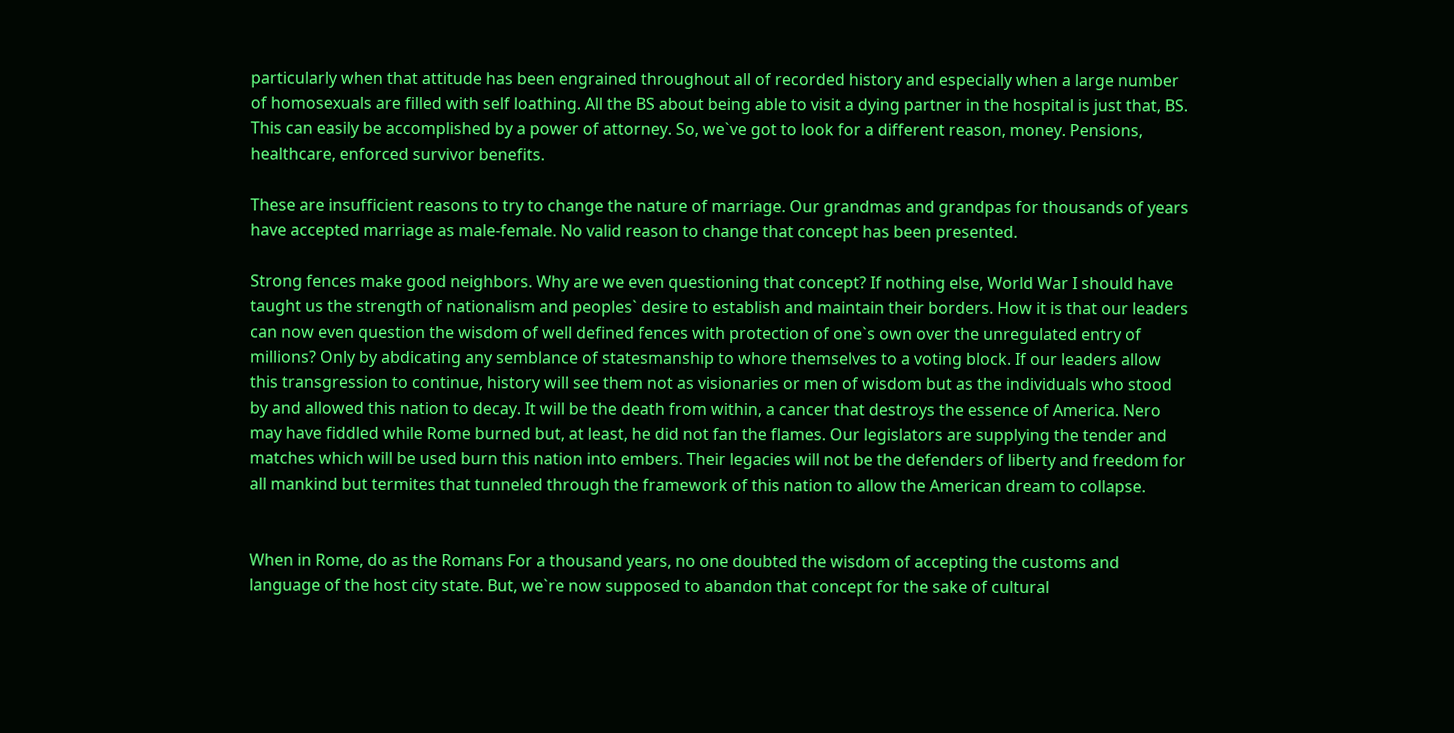particularly when that attitude has been engrained throughout all of recorded history and especially when a large number of homosexuals are filled with self loathing. All the BS about being able to visit a dying partner in the hospital is just that, BS. This can easily be accomplished by a power of attorney. So, we`ve got to look for a different reason, money. Pensions, healthcare, enforced survivor benefits.

These are insufficient reasons to try to change the nature of marriage. Our grandmas and grandpas for thousands of years have accepted marriage as male-female. No valid reason to change that concept has been presented.

Strong fences make good neighbors. Why are we even questioning that concept? If nothing else, World War I should have taught us the strength of nationalism and peoples` desire to establish and maintain their borders. How it is that our leaders can now even question the wisdom of well defined fences with protection of one`s own over the unregulated entry of millions? Only by abdicating any semblance of statesmanship to whore themselves to a voting block. If our leaders allow this transgression to continue, history will see them not as visionaries or men of wisdom but as the individuals who stood by and allowed this nation to decay. It will be the death from within, a cancer that destroys the essence of America. Nero may have fiddled while Rome burned but, at least, he did not fan the flames. Our legislators are supplying the tender and matches which will be used burn this nation into embers. Their legacies will not be the defenders of liberty and freedom for all mankind but termites that tunneled through the framework of this nation to allow the American dream to collapse.


When in Rome, do as the Romans For a thousand years, no one doubted the wisdom of accepting the customs and language of the host city state. But, we`re now supposed to abandon that concept for the sake of cultural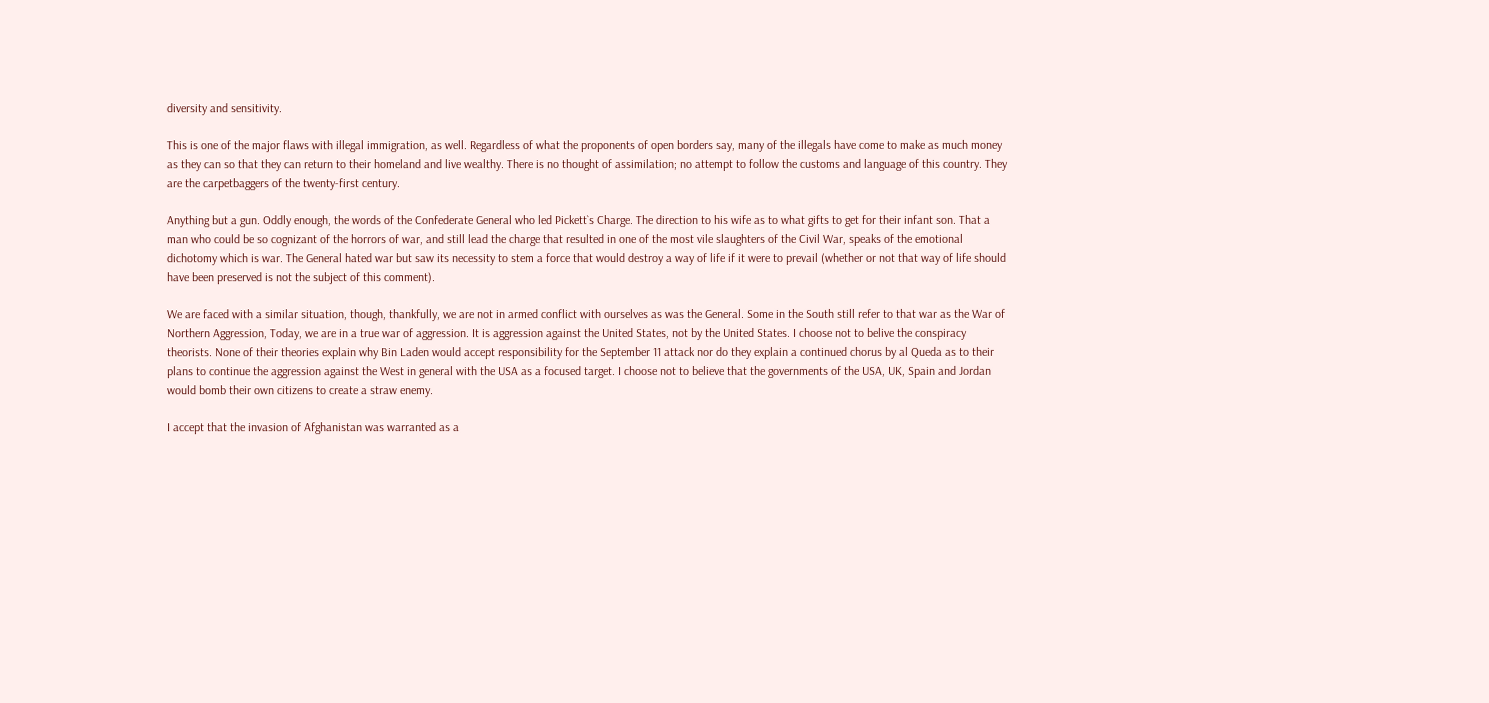diversity and sensitivity.

This is one of the major flaws with illegal immigration, as well. Regardless of what the proponents of open borders say, many of the illegals have come to make as much money as they can so that they can return to their homeland and live wealthy. There is no thought of assimilation; no attempt to follow the customs and language of this country. They are the carpetbaggers of the twenty-first century.

Anything but a gun. Oddly enough, the words of the Confederate General who led Pickett`s Charge. The direction to his wife as to what gifts to get for their infant son. That a man who could be so cognizant of the horrors of war, and still lead the charge that resulted in one of the most vile slaughters of the Civil War, speaks of the emotional dichotomy which is war. The General hated war but saw its necessity to stem a force that would destroy a way of life if it were to prevail (whether or not that way of life should have been preserved is not the subject of this comment).

We are faced with a similar situation, though, thankfully, we are not in armed conflict with ourselves as was the General. Some in the South still refer to that war as the War of Northern Aggression, Today, we are in a true war of aggression. It is aggression against the United States, not by the United States. I choose not to belive the conspiracy theorists. None of their theories explain why Bin Laden would accept responsibility for the September 11 attack nor do they explain a continued chorus by al Queda as to their plans to continue the aggression against the West in general with the USA as a focused target. I choose not to believe that the governments of the USA, UK, Spain and Jordan would bomb their own citizens to create a straw enemy.

I accept that the invasion of Afghanistan was warranted as a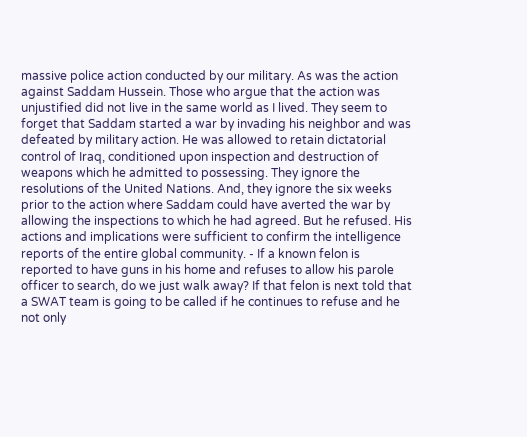massive police action conducted by our military. As was the action against Saddam Hussein. Those who argue that the action was unjustified did not live in the same world as I lived. They seem to forget that Saddam started a war by invading his neighbor and was defeated by military action. He was allowed to retain dictatorial control of Iraq, conditioned upon inspection and destruction of weapons which he admitted to possessing. They ignore the resolutions of the United Nations. And, they ignore the six weeks prior to the action where Saddam could have averted the war by allowing the inspections to which he had agreed. But he refused. His actions and implications were sufficient to confirm the intelligence reports of the entire global community. - If a known felon is reported to have guns in his home and refuses to allow his parole officer to search, do we just walk away? If that felon is next told that a SWAT team is going to be called if he continues to refuse and he not only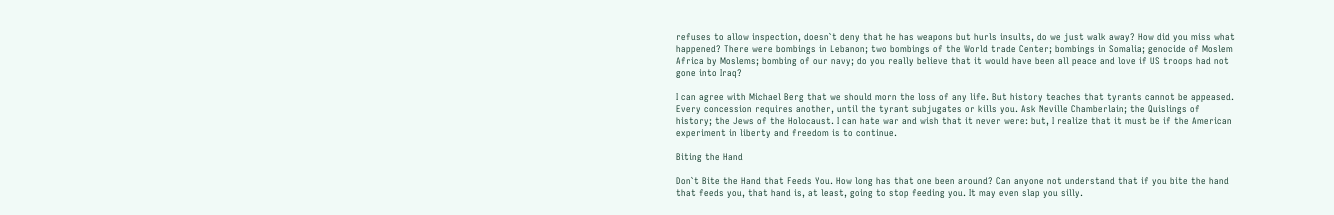refuses to allow inspection, doesn`t deny that he has weapons but hurls insults, do we just walk away? How did you miss what happened? There were bombings in Lebanon; two bombings of the World trade Center; bombings in Somalia; genocide of Moslem Africa by Moslems; bombing of our navy; do you really believe that it would have been all peace and love if US troops had not gone into Iraq?

I can agree with Michael Berg that we should morn the loss of any life. But history teaches that tyrants cannot be appeased. Every concession requires another, until the tyrant subjugates or kills you. Ask Neville Chamberlain; the Quislings of history; the Jews of the Holocaust. I can hate war and wish that it never were: but, I realize that it must be if the American experiment in liberty and freedom is to continue.

Biting the Hand

Don`t Bite the Hand that Feeds You. How long has that one been around? Can anyone not understand that if you bite the hand that feeds you, that hand is, at least, going to stop feeding you. It may even slap you silly.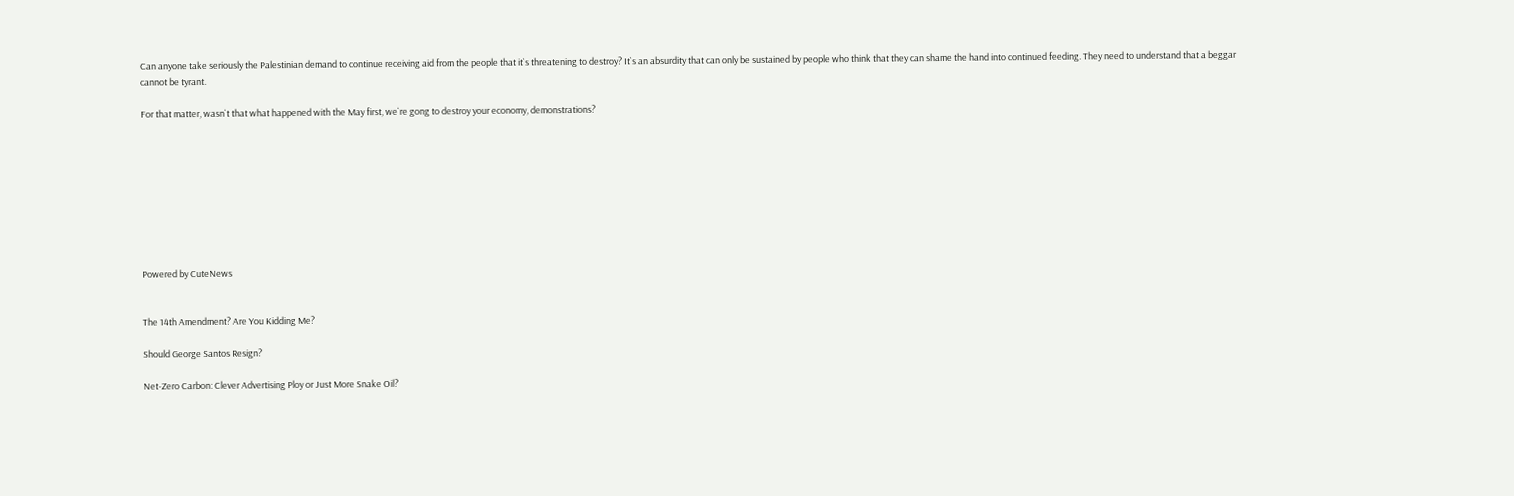Can anyone take seriously the Palestinian demand to continue receiving aid from the people that it`s threatening to destroy? It`s an absurdity that can only be sustained by people who think that they can shame the hand into continued feeding. They need to understand that a beggar cannot be tyrant.

For that matter, wasn`t that what happened with the May first, we`re gong to destroy your economy, demonstrations?









Powered by CuteNews


The 14th Amendment? Are You Kidding Me?

Should George Santos Resign?

Net-Zero Carbon: Clever Advertising Ploy or Just More Snake Oil?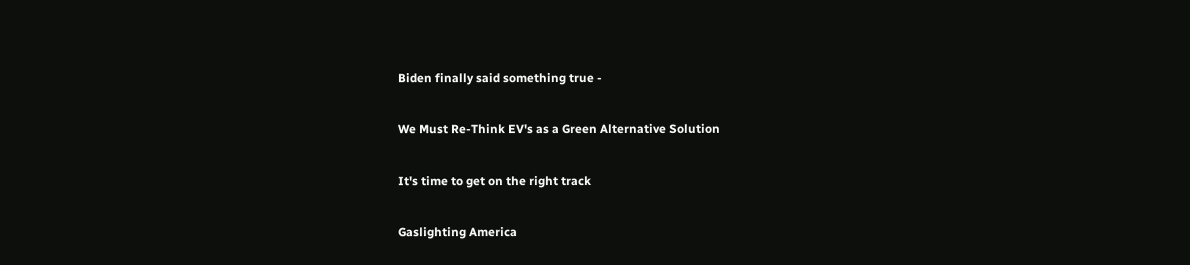Biden finally said something true -

We Must Re-Think EV's as a Green Alternative Solution

It's time to get on the right track

Gaslighting America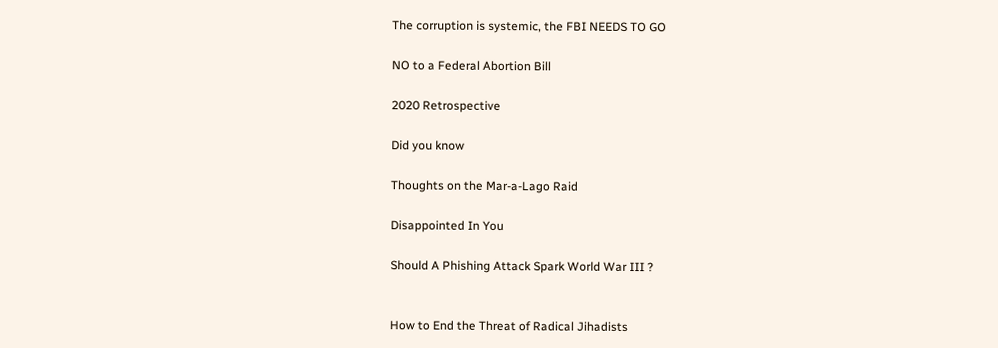The corruption is systemic, the FBI NEEDS TO GO

NO to a Federal Abortion Bill

2020 Retrospective

Did you know

Thoughts on the Mar-a-Lago Raid

Disappointed In You

Should A Phishing Attack Spark World War III ?


How to End the Threat of Radical Jihadists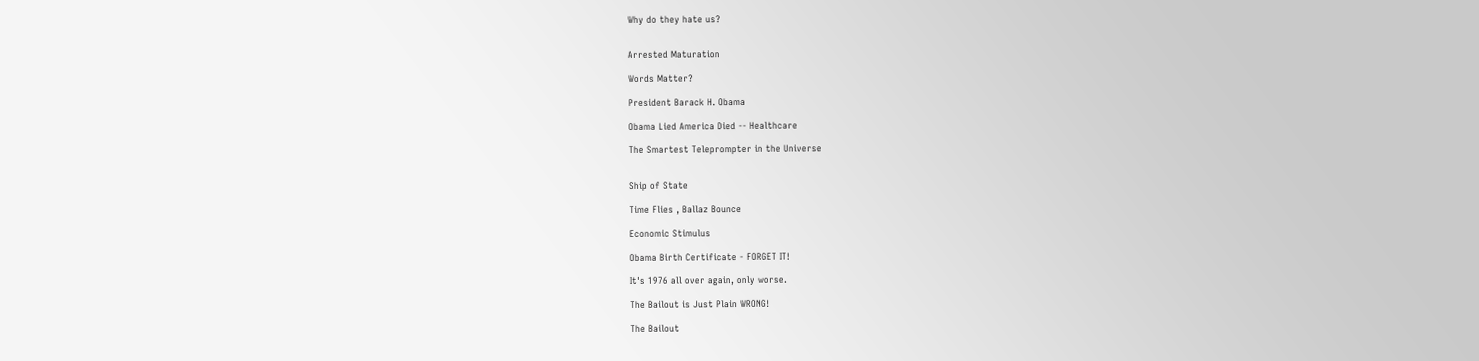Why do they hate us?


Arrested Maturation

Words Matter?

President Barack H. Obama

Obama Lied America Died -- Healthcare

The Smartest Teleprompter in the Universe


Ship of State

Time Flies , Ballaz Bounce

Economic Stimulus

Obama Birth Certificate - FORGET IT!

It's 1976 all over again, only worse.

The Bailout is Just Plain WRONG!

The Bailout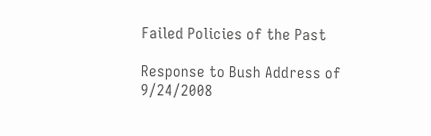Failed Policies of the Past

Response to Bush Address of 9/24/2008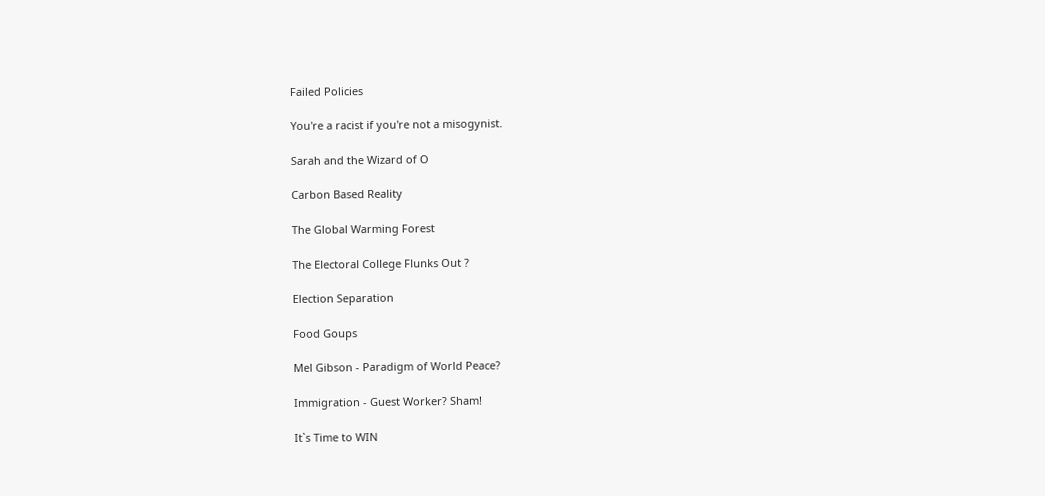Failed Policies

You're a racist if you're not a misogynist.

Sarah and the Wizard of O

Carbon Based Reality

The Global Warming Forest

The Electoral College Flunks Out ?

Election Separation

Food Goups

Mel Gibson - Paradigm of World Peace?

Immigration - Guest Worker? Sham!

It`s Time to WIN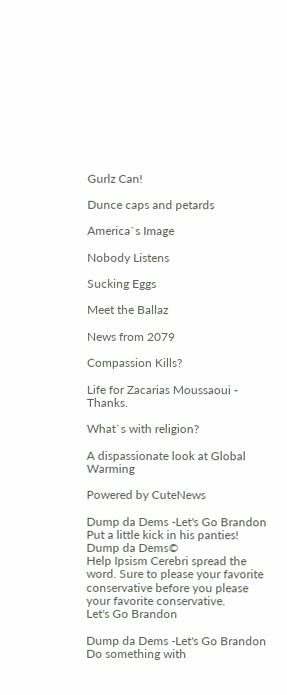Gurlz Can!

Dunce caps and petards

America`s Image

Nobody Listens

Sucking Eggs

Meet the Ballaz

News from 2079

Compassion Kills?

Life for Zacarias Moussaoui - Thanks.

What`s with religion?

A dispassionate look at Global Warming

Powered by CuteNews

Dump da Dems -Let's Go Brandon Put a little kick in his panties! Dump da Dems©
Help Ipsism Cerebri spread the word. Sure to please your favorite conservative before you please your favorite conservative.
Let's Go Brandon

Dump da Dems -Let's Go Brandon Do something with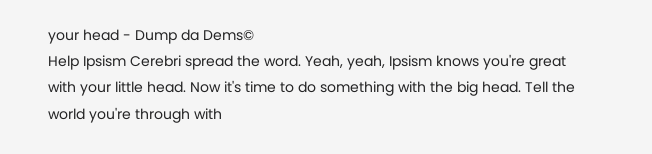your head - Dump da Dems©
Help Ipsism Cerebri spread the word. Yeah, yeah, Ipsism knows you're great with your little head. Now it's time to do something with the big head. Tell the world you're through with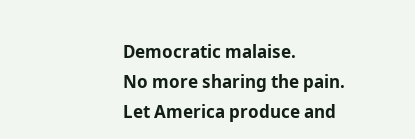Democratic malaise.
No more sharing the pain. Let America produce and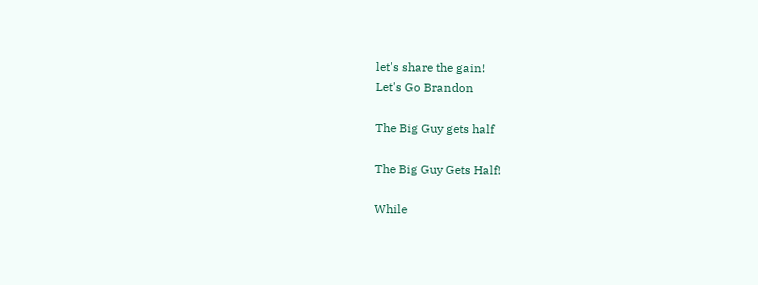let's share the gain!
Let's Go Brandon

The Big Guy gets half

The Big Guy Gets Half!

While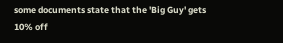some documents state that the 'Big Guy' gets 10% off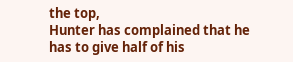the top,
Hunter has complained that he has to give half of his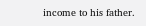income to his father.